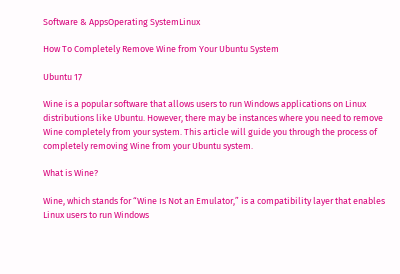Software & AppsOperating SystemLinux

How To Completely Remove Wine from Your Ubuntu System

Ubuntu 17

Wine is a popular software that allows users to run Windows applications on Linux distributions like Ubuntu. However, there may be instances where you need to remove Wine completely from your system. This article will guide you through the process of completely removing Wine from your Ubuntu system.

What is Wine?

Wine, which stands for “Wine Is Not an Emulator,” is a compatibility layer that enables Linux users to run Windows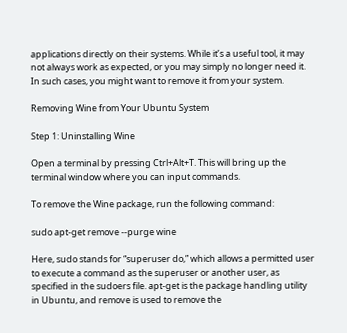applications directly on their systems. While it’s a useful tool, it may not always work as expected, or you may simply no longer need it. In such cases, you might want to remove it from your system.

Removing Wine from Your Ubuntu System

Step 1: Uninstalling Wine

Open a terminal by pressing Ctrl+Alt+T. This will bring up the terminal window where you can input commands.

To remove the Wine package, run the following command:

sudo apt-get remove --purge wine

Here, sudo stands for “superuser do,” which allows a permitted user to execute a command as the superuser or another user, as specified in the sudoers file. apt-get is the package handling utility in Ubuntu, and remove is used to remove the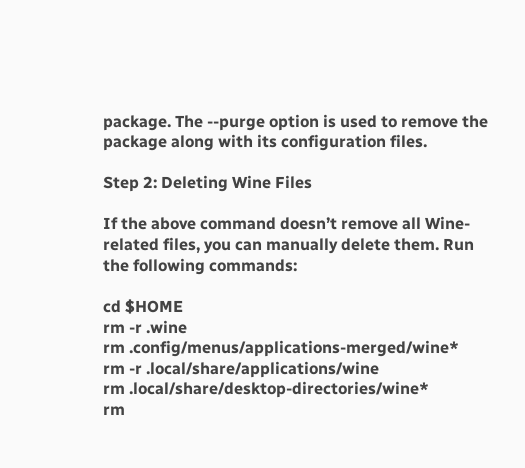package. The --purge option is used to remove the package along with its configuration files.

Step 2: Deleting Wine Files

If the above command doesn’t remove all Wine-related files, you can manually delete them. Run the following commands:

cd $HOME
rm -r .wine
rm .config/menus/applications-merged/wine*
rm -r .local/share/applications/wine
rm .local/share/desktop-directories/wine*
rm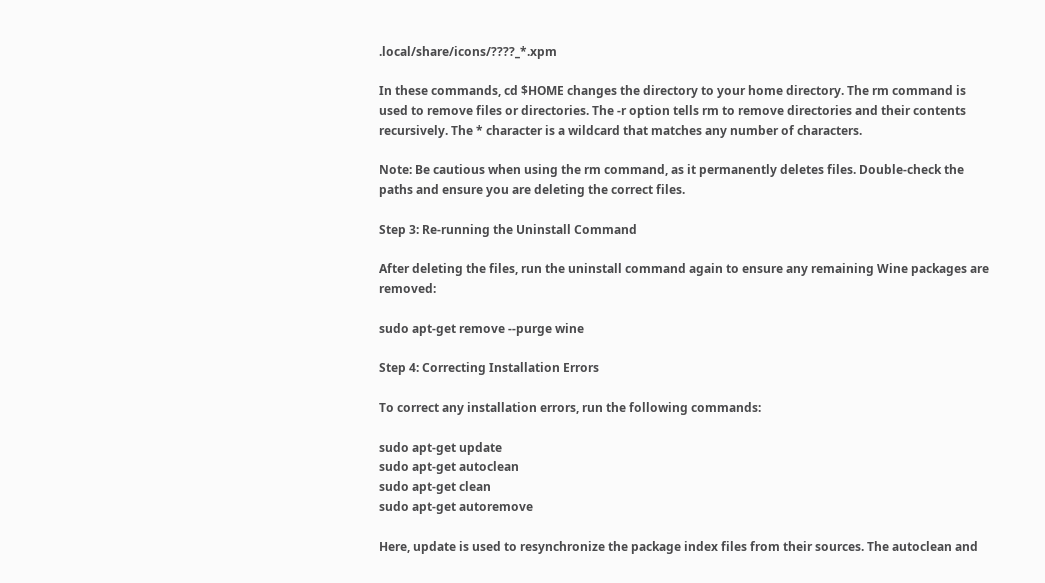.local/share/icons/????_*.xpm

In these commands, cd $HOME changes the directory to your home directory. The rm command is used to remove files or directories. The -r option tells rm to remove directories and their contents recursively. The * character is a wildcard that matches any number of characters.

Note: Be cautious when using the rm command, as it permanently deletes files. Double-check the paths and ensure you are deleting the correct files.

Step 3: Re-running the Uninstall Command

After deleting the files, run the uninstall command again to ensure any remaining Wine packages are removed:

sudo apt-get remove --purge wine

Step 4: Correcting Installation Errors

To correct any installation errors, run the following commands:

sudo apt-get update
sudo apt-get autoclean
sudo apt-get clean
sudo apt-get autoremove

Here, update is used to resynchronize the package index files from their sources. The autoclean and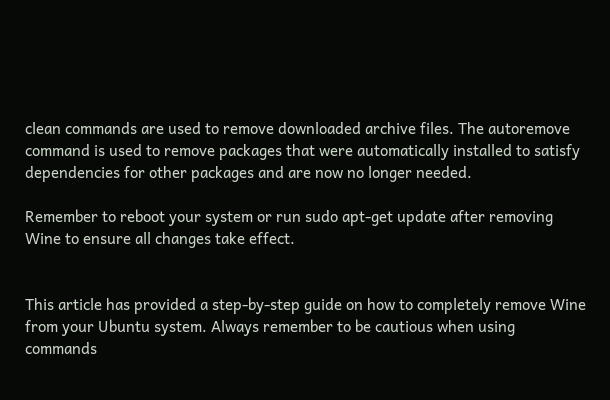clean commands are used to remove downloaded archive files. The autoremove command is used to remove packages that were automatically installed to satisfy dependencies for other packages and are now no longer needed.

Remember to reboot your system or run sudo apt-get update after removing Wine to ensure all changes take effect.


This article has provided a step-by-step guide on how to completely remove Wine from your Ubuntu system. Always remember to be cautious when using commands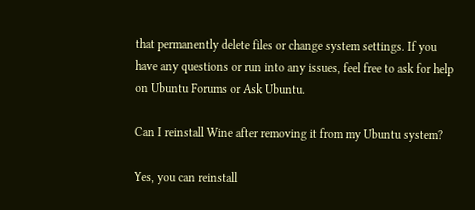that permanently delete files or change system settings. If you have any questions or run into any issues, feel free to ask for help on Ubuntu Forums or Ask Ubuntu.

Can I reinstall Wine after removing it from my Ubuntu system?

Yes, you can reinstall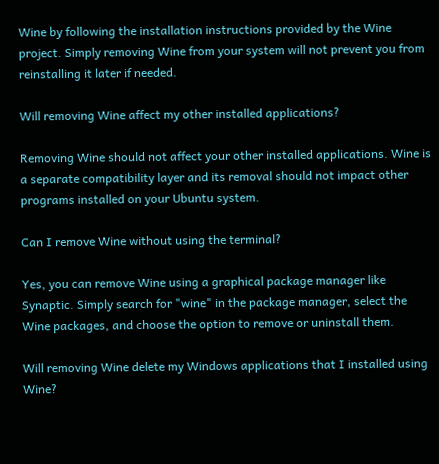Wine by following the installation instructions provided by the Wine project. Simply removing Wine from your system will not prevent you from reinstalling it later if needed.

Will removing Wine affect my other installed applications?

Removing Wine should not affect your other installed applications. Wine is a separate compatibility layer and its removal should not impact other programs installed on your Ubuntu system.

Can I remove Wine without using the terminal?

Yes, you can remove Wine using a graphical package manager like Synaptic. Simply search for "wine" in the package manager, select the Wine packages, and choose the option to remove or uninstall them.

Will removing Wine delete my Windows applications that I installed using Wine?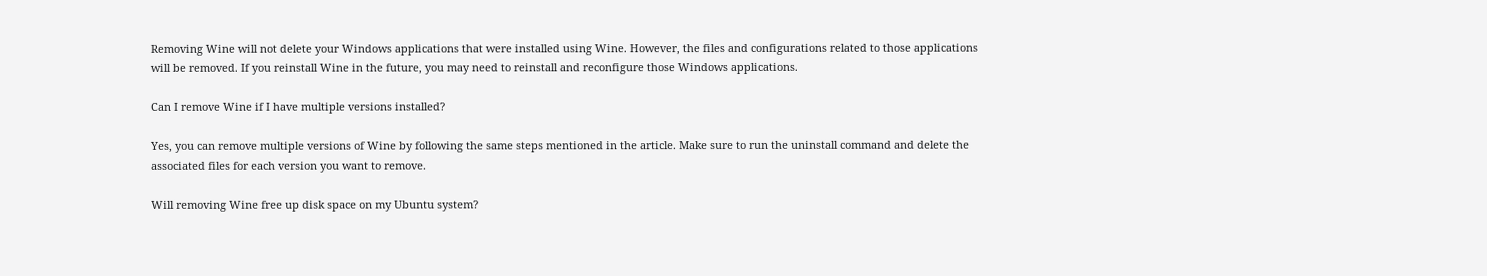Removing Wine will not delete your Windows applications that were installed using Wine. However, the files and configurations related to those applications will be removed. If you reinstall Wine in the future, you may need to reinstall and reconfigure those Windows applications.

Can I remove Wine if I have multiple versions installed?

Yes, you can remove multiple versions of Wine by following the same steps mentioned in the article. Make sure to run the uninstall command and delete the associated files for each version you want to remove.

Will removing Wine free up disk space on my Ubuntu system?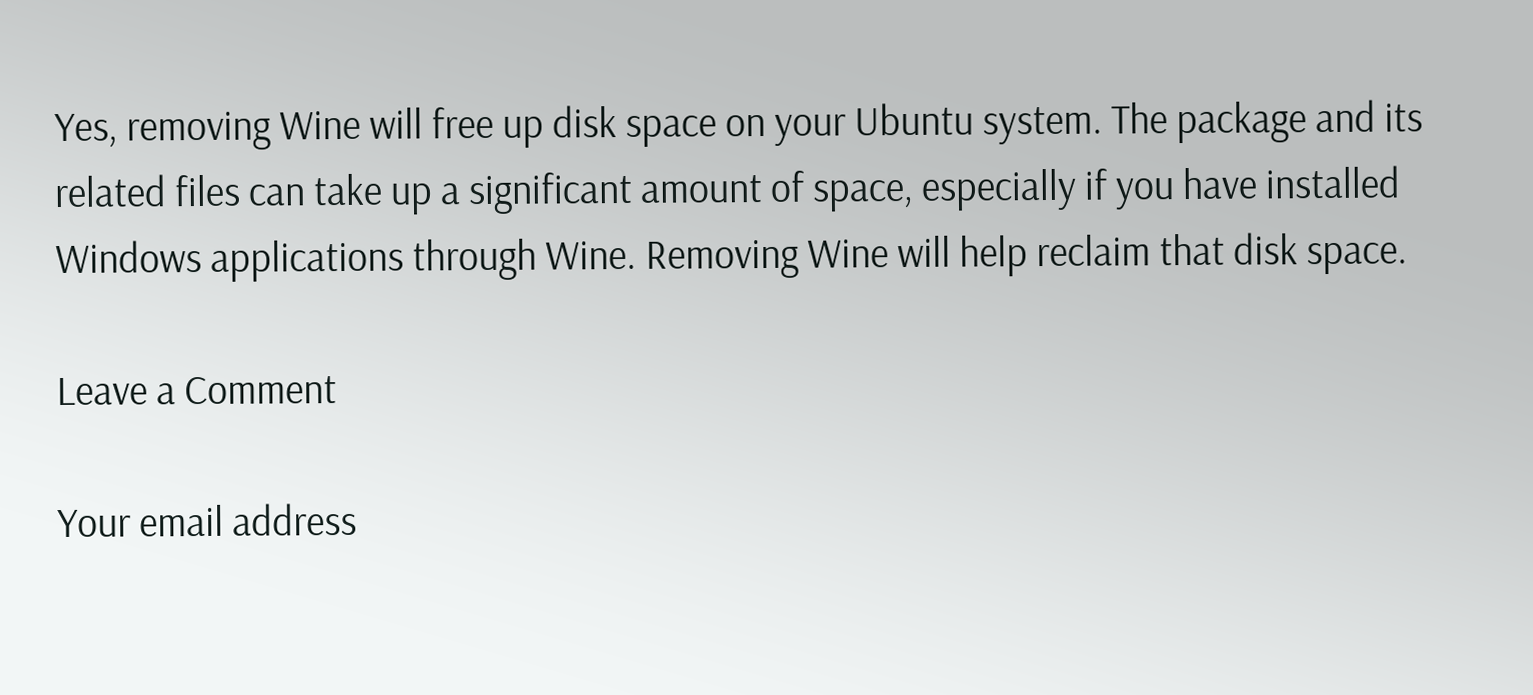Yes, removing Wine will free up disk space on your Ubuntu system. The package and its related files can take up a significant amount of space, especially if you have installed Windows applications through Wine. Removing Wine will help reclaim that disk space.

Leave a Comment

Your email address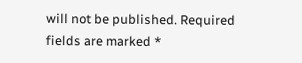will not be published. Required fields are marked *